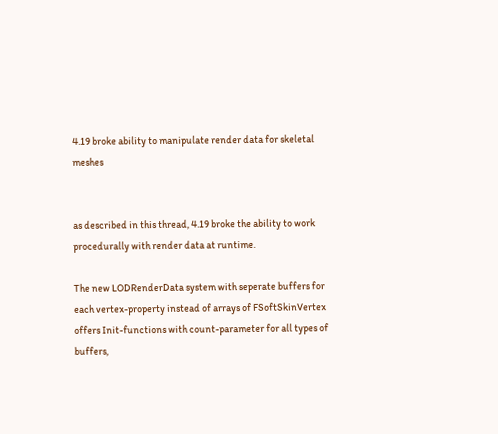4.19 broke ability to manipulate render data for skeletal meshes


as described in this thread, 4.19 broke the ability to work procedurally with render data at runtime.

The new LODRenderData system with seperate buffers for each vertex-property instead of arrays of FSoftSkinVertex offers Init-functions with count-parameter for all types of buffers,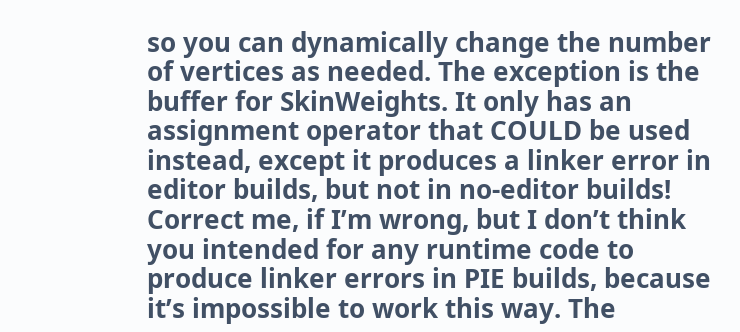so you can dynamically change the number of vertices as needed. The exception is the buffer for SkinWeights. It only has an assignment operator that COULD be used instead, except it produces a linker error in editor builds, but not in no-editor builds! Correct me, if I’m wrong, but I don’t think you intended for any runtime code to produce linker errors in PIE builds, because it’s impossible to work this way. The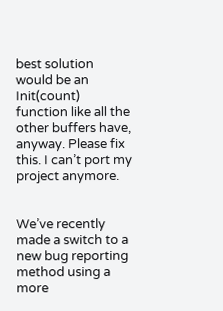best solution would be an Init(count) function like all the other buffers have, anyway. Please fix this. I can’t port my project anymore.


We’ve recently made a switch to a new bug reporting method using a more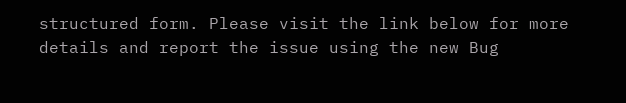structured form. Please visit the link below for more details and report the issue using the new Bug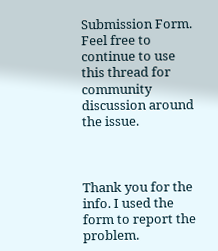Submission Form. Feel free to continue to use this thread for community discussion around the issue.



Thank you for the info. I used the form to report the problem.